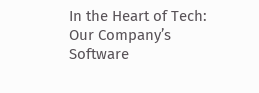In the Heart of Tech: Our Company’s Software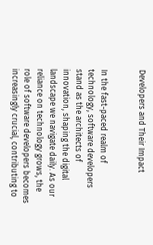Developers and Their Impact


In the fast-paced realm of technology, software developers stand as the architects of innovation, shaping the digital landscape we navigate daily. As our reliance on technology grows, the role of software developers becomes increasingly crucial, contributing to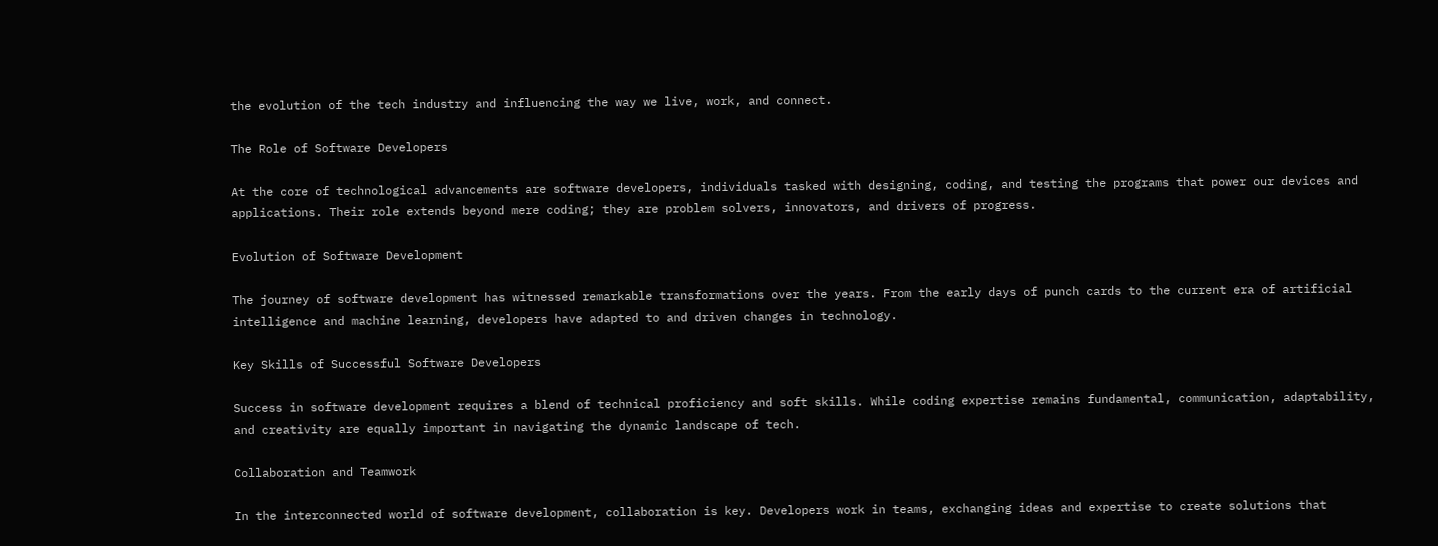the evolution of the tech industry and influencing the way we live, work, and connect.

The Role of Software Developers

At the core of technological advancements are software developers, individuals tasked with designing, coding, and testing the programs that power our devices and applications. Their role extends beyond mere coding; they are problem solvers, innovators, and drivers of progress.

Evolution of Software Development

The journey of software development has witnessed remarkable transformations over the years. From the early days of punch cards to the current era of artificial intelligence and machine learning, developers have adapted to and driven changes in technology.

Key Skills of Successful Software Developers

Success in software development requires a blend of technical proficiency and soft skills. While coding expertise remains fundamental, communication, adaptability, and creativity are equally important in navigating the dynamic landscape of tech.

Collaboration and Teamwork

In the interconnected world of software development, collaboration is key. Developers work in teams, exchanging ideas and expertise to create solutions that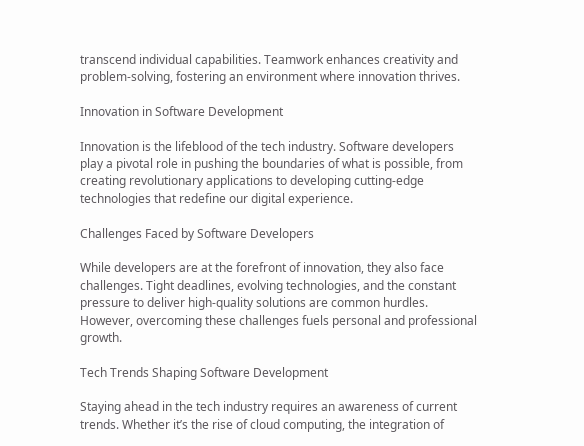transcend individual capabilities. Teamwork enhances creativity and problem-solving, fostering an environment where innovation thrives.

Innovation in Software Development

Innovation is the lifeblood of the tech industry. Software developers play a pivotal role in pushing the boundaries of what is possible, from creating revolutionary applications to developing cutting-edge technologies that redefine our digital experience.

Challenges Faced by Software Developers

While developers are at the forefront of innovation, they also face challenges. Tight deadlines, evolving technologies, and the constant pressure to deliver high-quality solutions are common hurdles. However, overcoming these challenges fuels personal and professional growth.

Tech Trends Shaping Software Development

Staying ahead in the tech industry requires an awareness of current trends. Whether it’s the rise of cloud computing, the integration of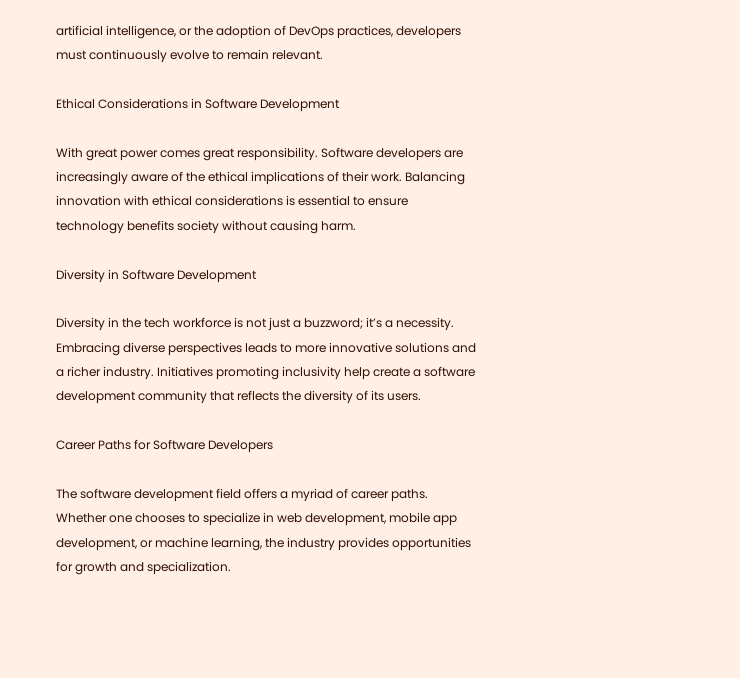artificial intelligence, or the adoption of DevOps practices, developers must continuously evolve to remain relevant.

Ethical Considerations in Software Development

With great power comes great responsibility. Software developers are increasingly aware of the ethical implications of their work. Balancing innovation with ethical considerations is essential to ensure technology benefits society without causing harm.

Diversity in Software Development

Diversity in the tech workforce is not just a buzzword; it’s a necessity. Embracing diverse perspectives leads to more innovative solutions and a richer industry. Initiatives promoting inclusivity help create a software development community that reflects the diversity of its users.

Career Paths for Software Developers

The software development field offers a myriad of career paths. Whether one chooses to specialize in web development, mobile app development, or machine learning, the industry provides opportunities for growth and specialization.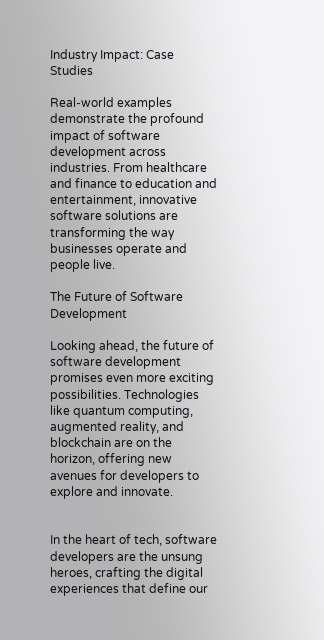Industry Impact: Case Studies

Real-world examples demonstrate the profound impact of software development across industries. From healthcare and finance to education and entertainment, innovative software solutions are transforming the way businesses operate and people live.

The Future of Software Development

Looking ahead, the future of software development promises even more exciting possibilities. Technologies like quantum computing, augmented reality, and blockchain are on the horizon, offering new avenues for developers to explore and innovate.


In the heart of tech, software developers are the unsung heroes, crafting the digital experiences that define our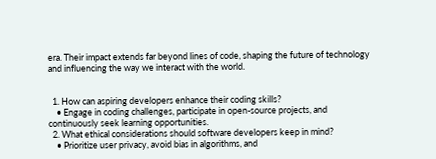era. Their impact extends far beyond lines of code, shaping the future of technology and influencing the way we interact with the world.


  1. How can aspiring developers enhance their coding skills?
    • Engage in coding challenges, participate in open-source projects, and continuously seek learning opportunities.
  2. What ethical considerations should software developers keep in mind?
    • Prioritize user privacy, avoid bias in algorithms, and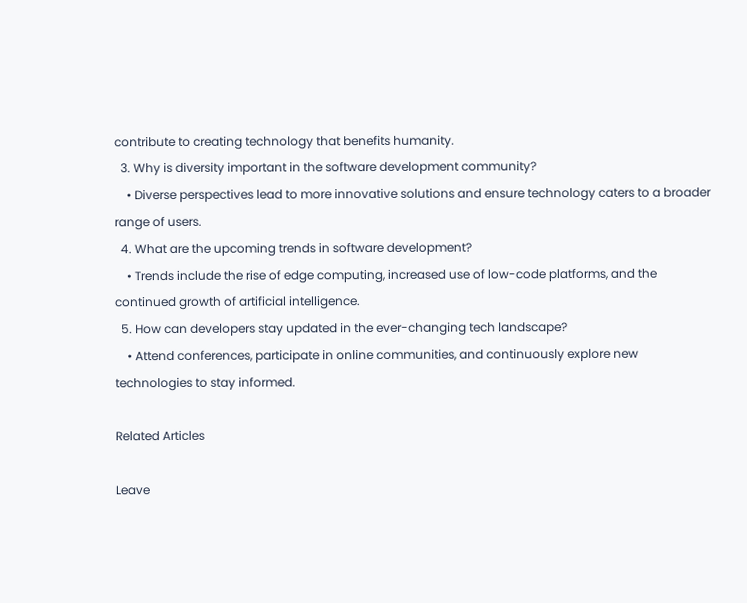contribute to creating technology that benefits humanity.
  3. Why is diversity important in the software development community?
    • Diverse perspectives lead to more innovative solutions and ensure technology caters to a broader range of users.
  4. What are the upcoming trends in software development?
    • Trends include the rise of edge computing, increased use of low-code platforms, and the continued growth of artificial intelligence.
  5. How can developers stay updated in the ever-changing tech landscape?
    • Attend conferences, participate in online communities, and continuously explore new technologies to stay informed.

Related Articles

Leave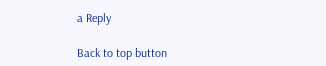a Reply

Back to top button